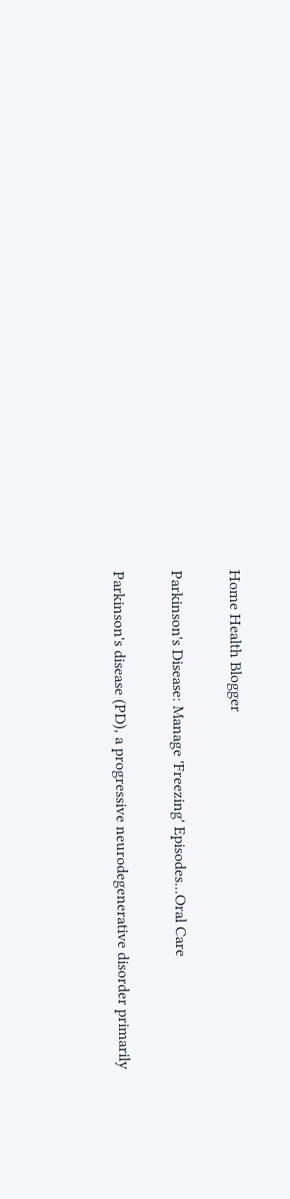Home Health Blogger

Parkinson's Disease: Manage 'Freezing' Episodes...Oral Care

Parkinson's disease (PD), a progressive neurodegenerative disorder primarily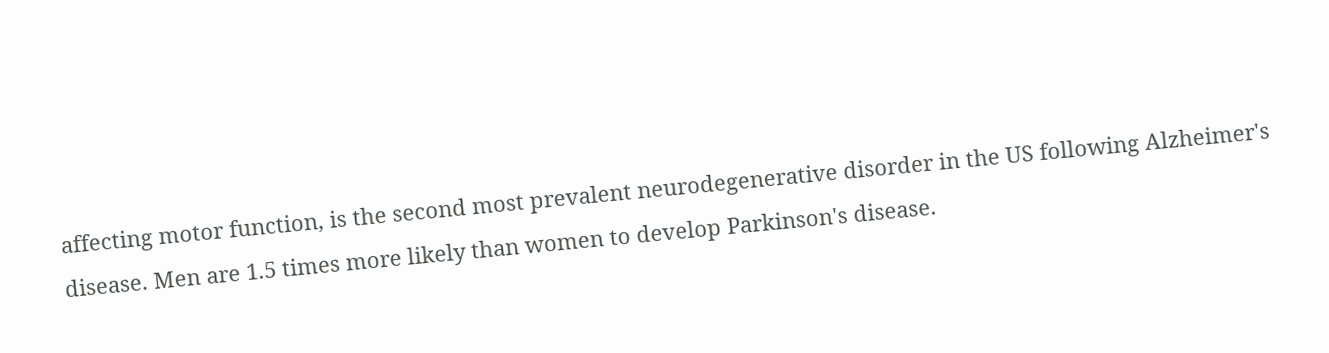affecting motor function, is the second most prevalent neurodegenerative disorder in the US following Alzheimer's disease. Men are 1.5 times more likely than women to develop Parkinson's disease.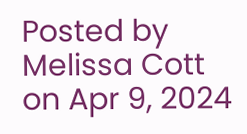Posted by Melissa Cott on Apr 9, 2024